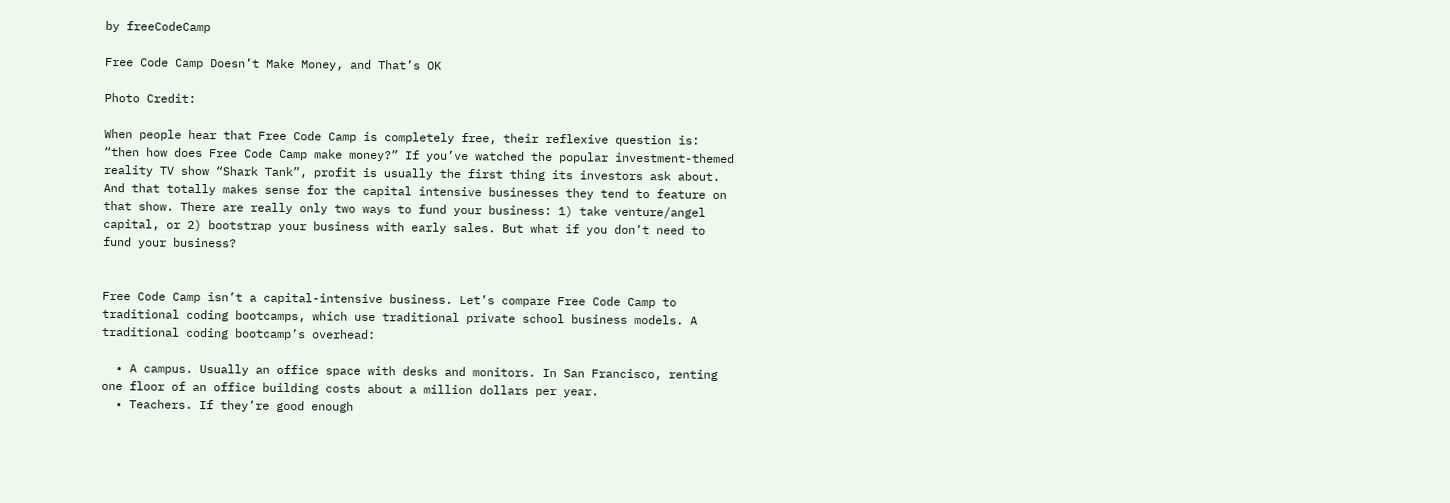by freeCodeCamp

Free Code Camp Doesn’t Make Money, and That’s OK

Photo Credit:

When people hear that Free Code Camp is completely free, their reflexive question is: “then how does Free Code Camp make money?” If you’ve watched the popular investment-themed reality TV show “Shark Tank”, profit is usually the first thing its investors ask about. And that totally makes sense for the capital intensive businesses they tend to feature on that show. There are really only two ways to fund your business: 1) take venture/angel capital, or 2) bootstrap your business with early sales. But what if you don’t need to fund your business?


Free Code Camp isn’t a capital-intensive business. Let’s compare Free Code Camp to traditional coding bootcamps, which use traditional private school business models. A traditional coding bootcamp’s overhead:

  • A campus. Usually an office space with desks and monitors. In San Francisco, renting one floor of an office building costs about a million dollars per year.
  • Teachers. If they’re good enough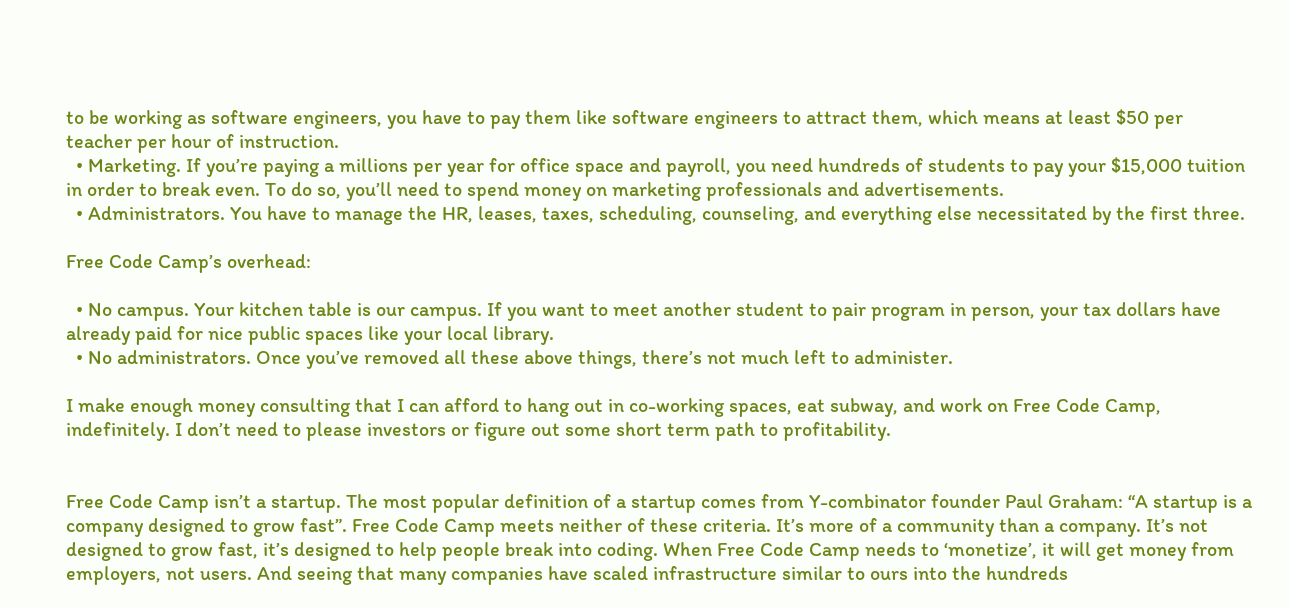to be working as software engineers, you have to pay them like software engineers to attract them, which means at least $50 per teacher per hour of instruction.
  • Marketing. If you’re paying a millions per year for office space and payroll, you need hundreds of students to pay your $15,000 tuition in order to break even. To do so, you’ll need to spend money on marketing professionals and advertisements.
  • Administrators. You have to manage the HR, leases, taxes, scheduling, counseling, and everything else necessitated by the first three.

Free Code Camp’s overhead:

  • No campus. Your kitchen table is our campus. If you want to meet another student to pair program in person, your tax dollars have already paid for nice public spaces like your local library.
  • No administrators. Once you’ve removed all these above things, there’s not much left to administer.

I make enough money consulting that I can afford to hang out in co-working spaces, eat subway, and work on Free Code Camp, indefinitely. I don’t need to please investors or figure out some short term path to profitability.


Free Code Camp isn’t a startup. The most popular definition of a startup comes from Y-combinator founder Paul Graham: “A startup is a company designed to grow fast”. Free Code Camp meets neither of these criteria. It’s more of a community than a company. It’s not designed to grow fast, it’s designed to help people break into coding. When Free Code Camp needs to ‘monetize’, it will get money from employers, not users. And seeing that many companies have scaled infrastructure similar to ours into the hundreds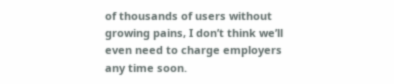of thousands of users without growing pains, I don’t think we’ll even need to charge employers any time soon.